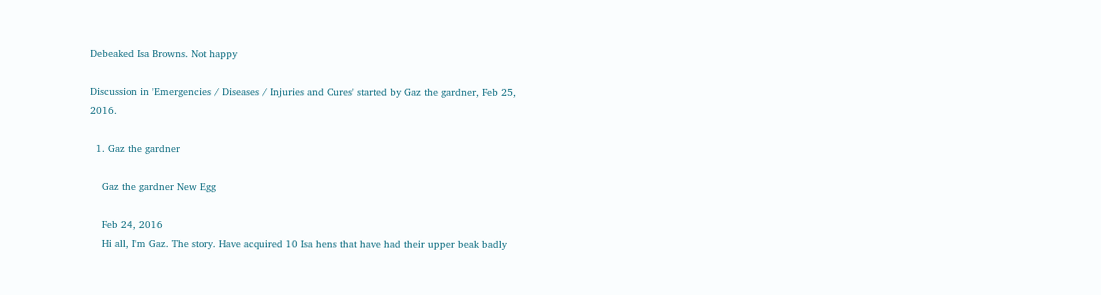Debeaked Isa Browns. Not happy

Discussion in 'Emergencies / Diseases / Injuries and Cures' started by Gaz the gardner, Feb 25, 2016.

  1. Gaz the gardner

    Gaz the gardner New Egg

    Feb 24, 2016
    Hi all, I'm Gaz. The story. Have acquired 10 Isa hens that have had their upper beak badly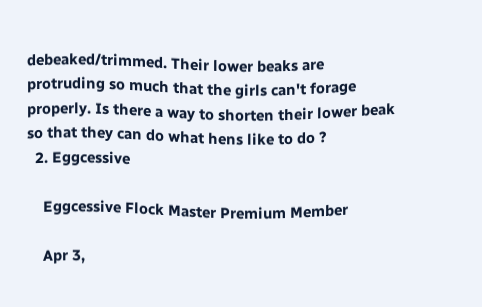debeaked/trimmed. Their lower beaks are protruding so much that the girls can't forage properly. Is there a way to shorten their lower beak so that they can do what hens like to do ?
  2. Eggcessive

    Eggcessive Flock Master Premium Member

    Apr 3,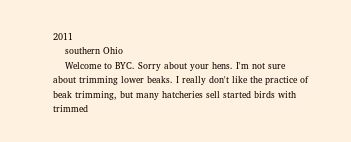2011
    southern Ohio
    Welcome to BYC. Sorry about your hens. I'm not sure about trimming lower beaks. I really don't like the practice of beak trimming, but many hatcheries sell started birds with trimmed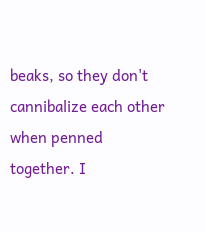beaks, so they don't cannibalize each other when penned together. I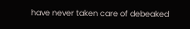have never taken care of debeaked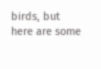birds, but here are some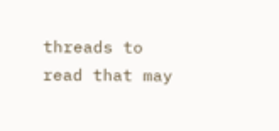threads to read that may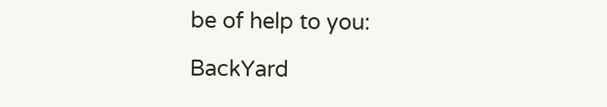be of help to you:

BackYard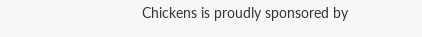Chickens is proudly sponsored by